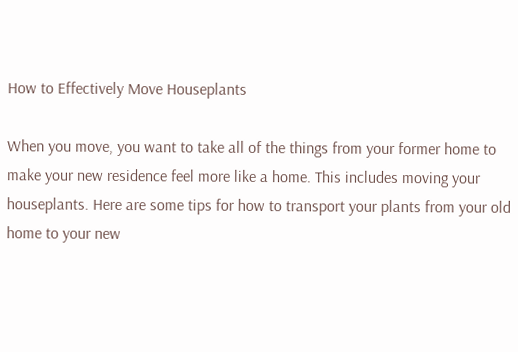How to Effectively Move Houseplants

When you move, you want to take all of the things from your former home to make your new residence feel more like a home. This includes moving your houseplants. Here are some tips for how to transport your plants from your old home to your new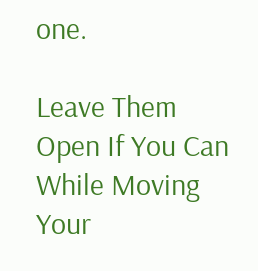one.

Leave Them Open If You Can While Moving Your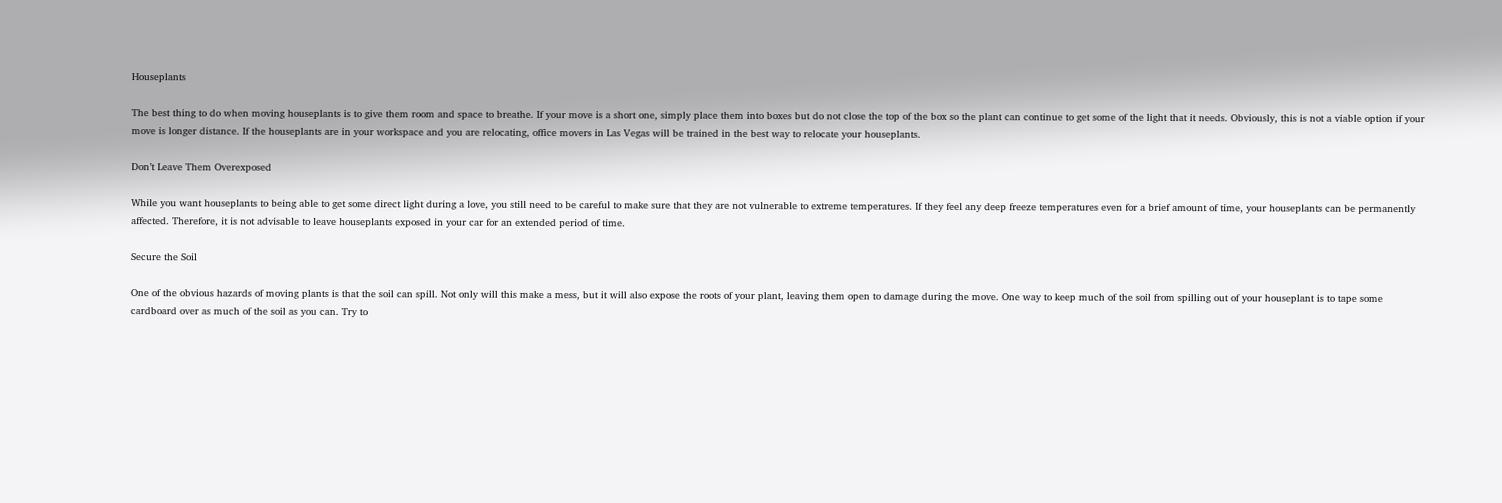Houseplants

The best thing to do when moving houseplants is to give them room and space to breathe. If your move is a short one, simply place them into boxes but do not close the top of the box so the plant can continue to get some of the light that it needs. Obviously, this is not a viable option if your move is longer distance. If the houseplants are in your workspace and you are relocating, office movers in Las Vegas will be trained in the best way to relocate your houseplants.

Don’t Leave Them Overexposed

While you want houseplants to being able to get some direct light during a love, you still need to be careful to make sure that they are not vulnerable to extreme temperatures. If they feel any deep freeze temperatures even for a brief amount of time, your houseplants can be permanently affected. Therefore, it is not advisable to leave houseplants exposed in your car for an extended period of time.

Secure the Soil

One of the obvious hazards of moving plants is that the soil can spill. Not only will this make a mess, but it will also expose the roots of your plant, leaving them open to damage during the move. One way to keep much of the soil from spilling out of your houseplant is to tape some cardboard over as much of the soil as you can. Try to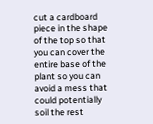cut a cardboard piece in the shape of the top so that you can cover the entire base of the plant so you can avoid a mess that could potentially soil the rest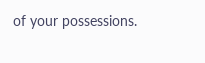of your possessions.